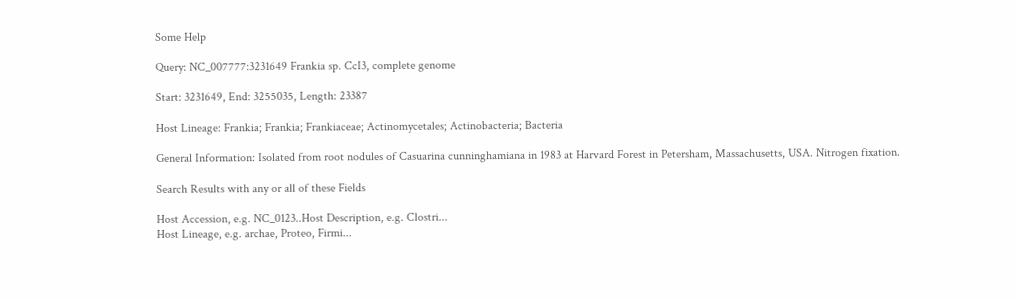Some Help

Query: NC_007777:3231649 Frankia sp. CcI3, complete genome

Start: 3231649, End: 3255035, Length: 23387

Host Lineage: Frankia; Frankia; Frankiaceae; Actinomycetales; Actinobacteria; Bacteria

General Information: Isolated from root nodules of Casuarina cunninghamiana in 1983 at Harvard Forest in Petersham, Massachusetts, USA. Nitrogen fixation.

Search Results with any or all of these Fields

Host Accession, e.g. NC_0123..Host Description, e.g. Clostri...
Host Lineage, e.g. archae, Proteo, Firmi...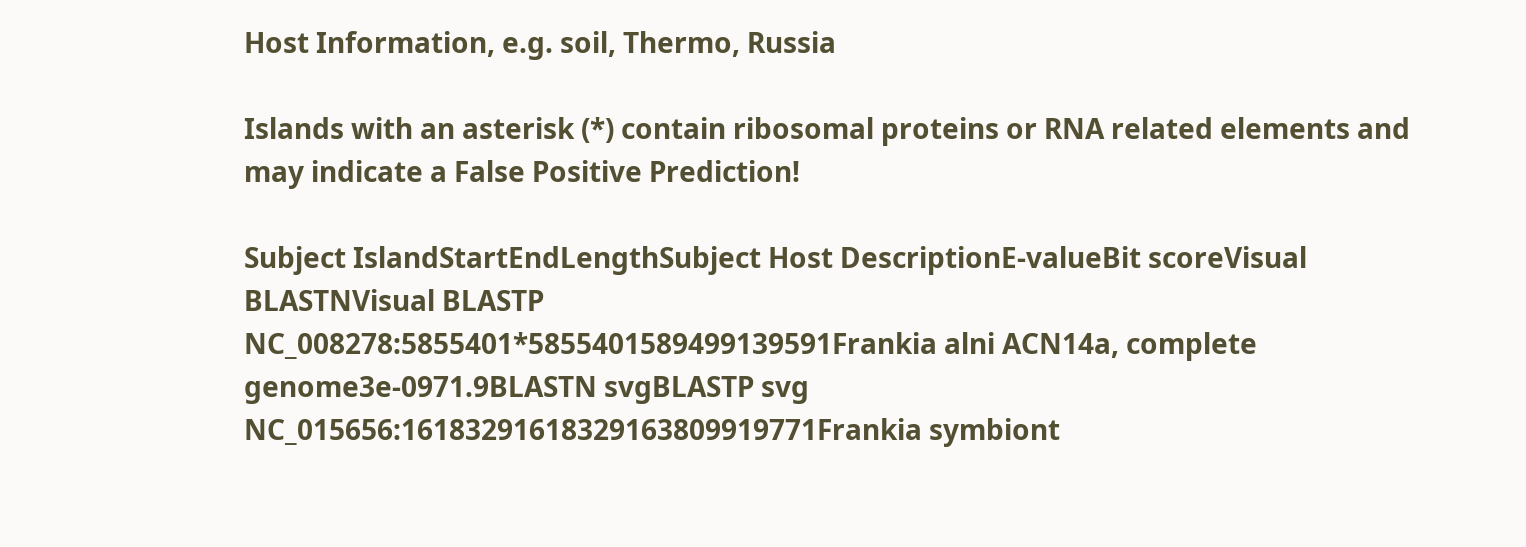Host Information, e.g. soil, Thermo, Russia

Islands with an asterisk (*) contain ribosomal proteins or RNA related elements and may indicate a False Positive Prediction!

Subject IslandStartEndLengthSubject Host DescriptionE-valueBit scoreVisual BLASTNVisual BLASTP
NC_008278:5855401*5855401589499139591Frankia alni ACN14a, complete genome3e-0971.9BLASTN svgBLASTP svg
NC_015656:16183291618329163809919771Frankia symbiont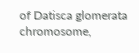of Datisca glomerata chromosome,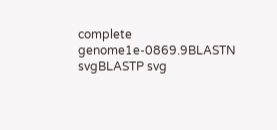complete genome1e-0869.9BLASTN svgBLASTP svg